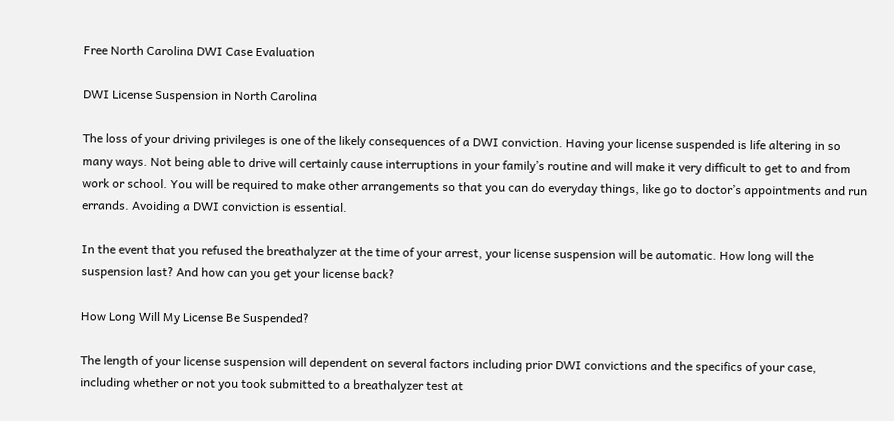Free North Carolina DWI Case Evaluation

DWI License Suspension in North Carolina

The loss of your driving privileges is one of the likely consequences of a DWI conviction. Having your license suspended is life altering in so many ways. Not being able to drive will certainly cause interruptions in your family’s routine and will make it very difficult to get to and from work or school. You will be required to make other arrangements so that you can do everyday things, like go to doctor’s appointments and run errands. Avoiding a DWI conviction is essential.

In the event that you refused the breathalyzer at the time of your arrest, your license suspension will be automatic. How long will the suspension last? And how can you get your license back?

How Long Will My License Be Suspended?

The length of your license suspension will dependent on several factors including prior DWI convictions and the specifics of your case, including whether or not you took submitted to a breathalyzer test at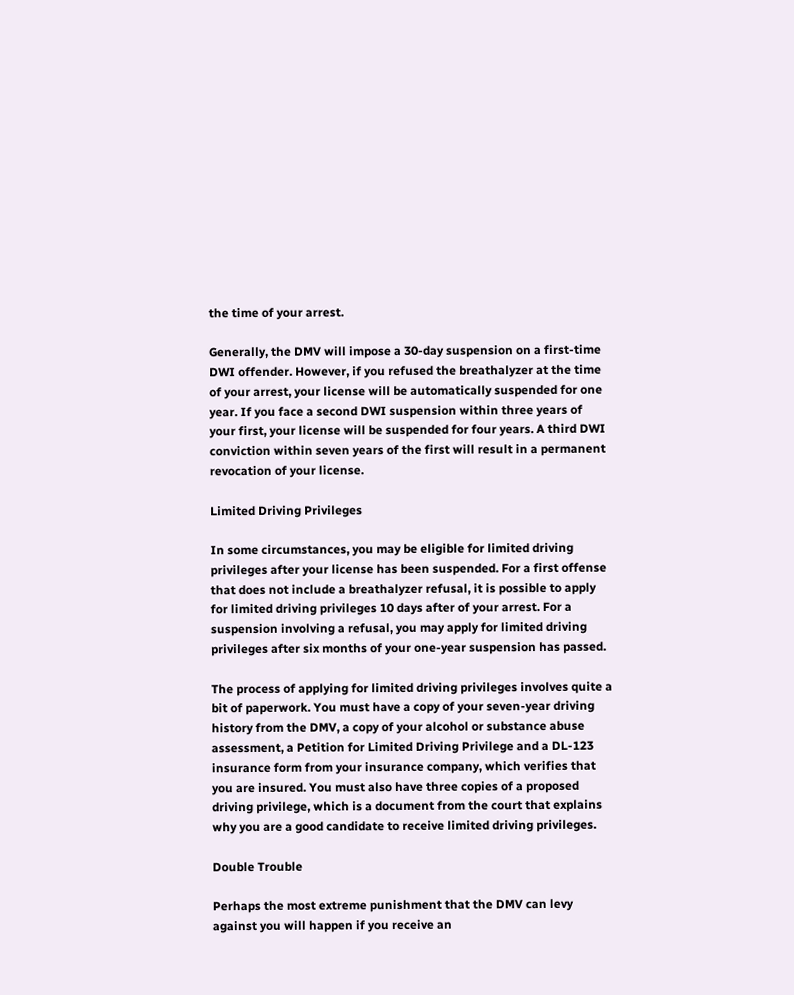the time of your arrest.

Generally, the DMV will impose a 30-day suspension on a first-time DWI offender. However, if you refused the breathalyzer at the time of your arrest, your license will be automatically suspended for one year. If you face a second DWI suspension within three years of your first, your license will be suspended for four years. A third DWI conviction within seven years of the first will result in a permanent revocation of your license.

Limited Driving Privileges

In some circumstances, you may be eligible for limited driving privileges after your license has been suspended. For a first offense that does not include a breathalyzer refusal, it is possible to apply for limited driving privileges 10 days after of your arrest. For a suspension involving a refusal, you may apply for limited driving privileges after six months of your one-year suspension has passed.

The process of applying for limited driving privileges involves quite a bit of paperwork. You must have a copy of your seven-year driving history from the DMV, a copy of your alcohol or substance abuse assessment, a Petition for Limited Driving Privilege and a DL-123 insurance form from your insurance company, which verifies that you are insured. You must also have three copies of a proposed driving privilege, which is a document from the court that explains why you are a good candidate to receive limited driving privileges.

Double Trouble

Perhaps the most extreme punishment that the DMV can levy against you will happen if you receive an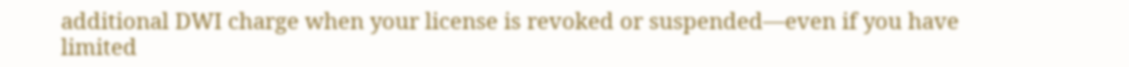additional DWI charge when your license is revoked or suspended—even if you have limited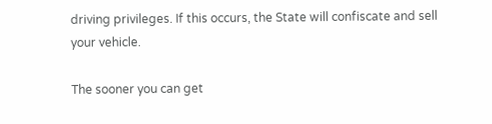driving privileges. If this occurs, the State will confiscate and sell your vehicle.

The sooner you can get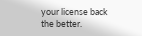your license back the better.